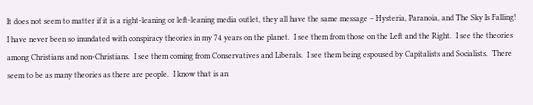It does not seem to matter if it is a right-leaning or left-leaning media outlet, they all have the same message – Hysteria, Paranoia, and The Sky Is Falling!  I have never been so inundated with conspiracy theories in my 74 years on the planet.  I see them from those on the Left and the Right.  I see the theories among Christians and non-Christians.  I see them coming from Conservatives and Liberals.  I see them being espoused by Capitalists and Socialists.  There seem to be as many theories as there are people.  I know that is an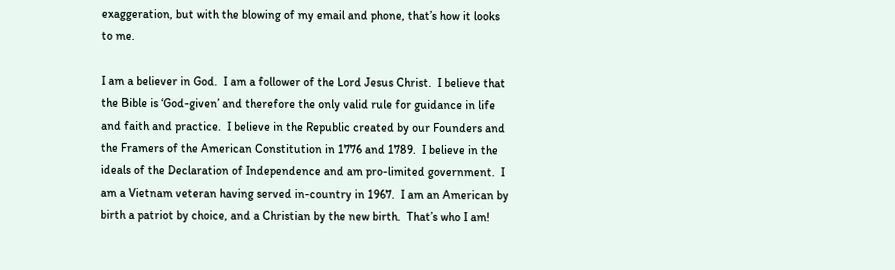exaggeration, but with the blowing of my email and phone, that’s how it looks to me.

I am a believer in God.  I am a follower of the Lord Jesus Christ.  I believe that the Bible is ‘God-given’ and therefore the only valid rule for guidance in life and faith and practice.  I believe in the Republic created by our Founders and the Framers of the American Constitution in 1776 and 1789.  I believe in the ideals of the Declaration of Independence and am pro-limited government.  I am a Vietnam veteran having served in-country in 1967.  I am an American by birth a patriot by choice, and a Christian by the new birth.  That’s who I am!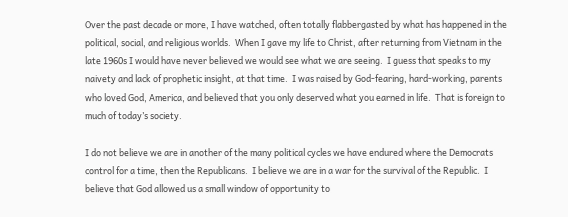Over the past decade or more, I have watched, often totally flabbergasted by what has happened in the political, social, and religious worlds.  When I gave my life to Christ, after returning from Vietnam in the late 1960s I would have never believed we would see what we are seeing.  I guess that speaks to my naivety and lack of prophetic insight, at that time.  I was raised by God-fearing, hard-working, parents who loved God, America, and believed that you only deserved what you earned in life.  That is foreign to much of today’s society.

I do not believe we are in another of the many political cycles we have endured where the Democrats control for a time, then the Republicans.  I believe we are in a war for the survival of the Republic.  I believe that God allowed us a small window of opportunity to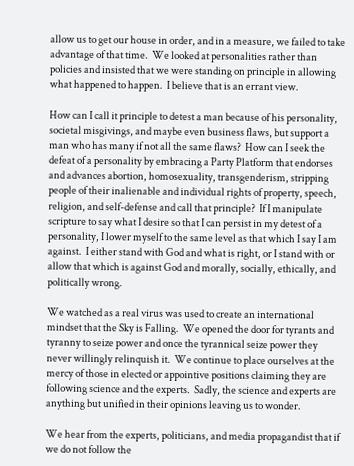allow us to get our house in order, and in a measure, we failed to take advantage of that time.  We looked at personalities rather than policies and insisted that we were standing on principle in allowing what happened to happen.  I believe that is an errant view.

How can I call it principle to detest a man because of his personality, societal misgivings, and maybe even business flaws, but support a man who has many if not all the same flaws?  How can I seek the defeat of a personality by embracing a Party Platform that endorses and advances abortion, homosexuality, transgenderism, stripping people of their inalienable and individual rights of property, speech, religion, and self-defense and call that principle?  If I manipulate scripture to say what I desire so that I can persist in my detest of a personality, I lower myself to the same level as that which I say I am against.  I either stand with God and what is right, or I stand with or allow that which is against God and morally, socially, ethically, and politically wrong.

We watched as a real virus was used to create an international mindset that the Sky is Falling.  We opened the door for tyrants and tyranny to seize power and once the tyrannical seize power they never willingly relinquish it.  We continue to place ourselves at the mercy of those in elected or appointive positions claiming they are following science and the experts.  Sadly, the science and experts are anything but unified in their opinions leaving us to wonder.

We hear from the experts, politicians, and media propagandist that if we do not follow the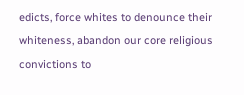edicts, force whites to denounce their whiteness, abandon our core religious convictions to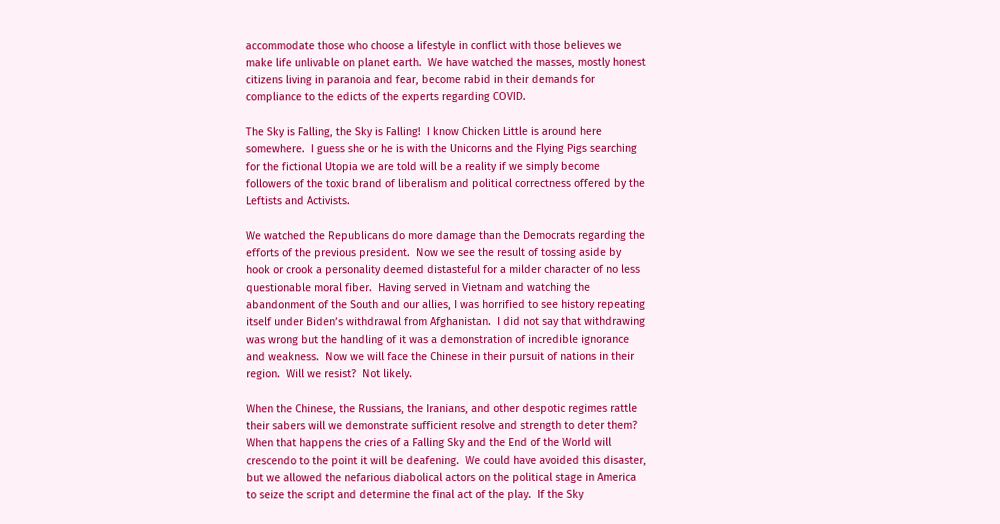accommodate those who choose a lifestyle in conflict with those believes we make life unlivable on planet earth.  We have watched the masses, mostly honest citizens living in paranoia and fear, become rabid in their demands for compliance to the edicts of the experts regarding COVID.

The Sky is Falling, the Sky is Falling!  I know Chicken Little is around here somewhere.  I guess she or he is with the Unicorns and the Flying Pigs searching for the fictional Utopia we are told will be a reality if we simply become followers of the toxic brand of liberalism and political correctness offered by the Leftists and Activists.

We watched the Republicans do more damage than the Democrats regarding the efforts of the previous president.  Now we see the result of tossing aside by hook or crook a personality deemed distasteful for a milder character of no less questionable moral fiber.  Having served in Vietnam and watching the abandonment of the South and our allies, I was horrified to see history repeating itself under Biden’s withdrawal from Afghanistan.  I did not say that withdrawing was wrong but the handling of it was a demonstration of incredible ignorance and weakness.  Now we will face the Chinese in their pursuit of nations in their region.  Will we resist?  Not likely.

When the Chinese, the Russians, the Iranians, and other despotic regimes rattle their sabers will we demonstrate sufficient resolve and strength to deter them?  When that happens the cries of a Falling Sky and the End of the World will crescendo to the point it will be deafening.  We could have avoided this disaster, but we allowed the nefarious diabolical actors on the political stage in America to seize the script and determine the final act of the play.  If the Sky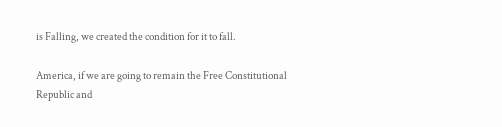is Falling, we created the condition for it to fall.

America, if we are going to remain the Free Constitutional Republic and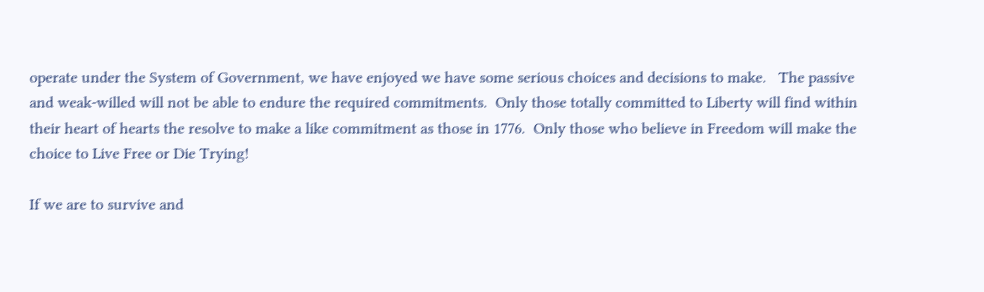operate under the System of Government, we have enjoyed we have some serious choices and decisions to make.   The passive and weak-willed will not be able to endure the required commitments.  Only those totally committed to Liberty will find within their heart of hearts the resolve to make a like commitment as those in 1776.  Only those who believe in Freedom will make the choice to Live Free or Die Trying!

If we are to survive and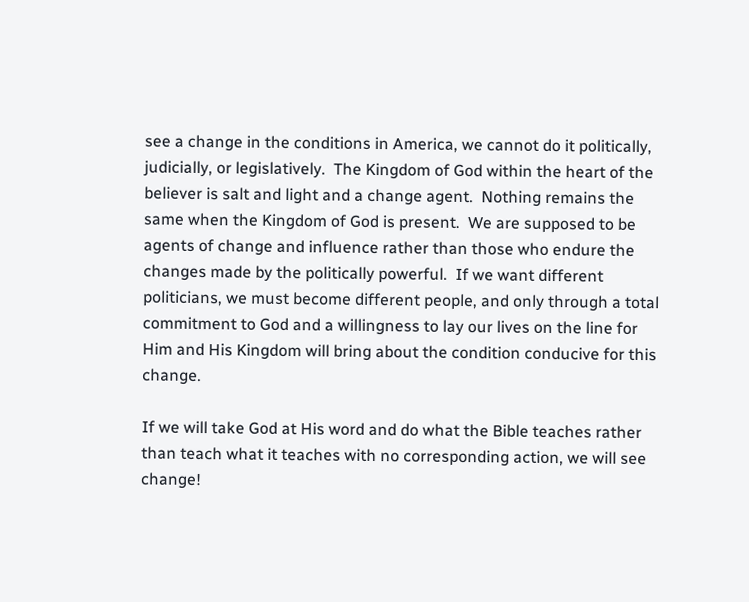see a change in the conditions in America, we cannot do it politically, judicially, or legislatively.  The Kingdom of God within the heart of the believer is salt and light and a change agent.  Nothing remains the same when the Kingdom of God is present.  We are supposed to be agents of change and influence rather than those who endure the changes made by the politically powerful.  If we want different politicians, we must become different people, and only through a total commitment to God and a willingness to lay our lives on the line for Him and His Kingdom will bring about the condition conducive for this change.

If we will take God at His word and do what the Bible teaches rather than teach what it teaches with no corresponding action, we will see change!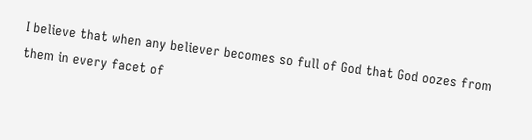I believe that when any believer becomes so full of God that God oozes from them in every facet of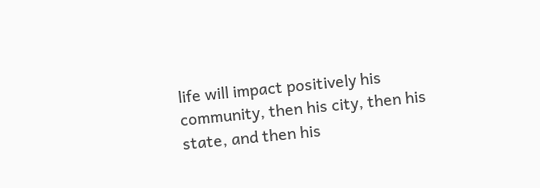life will impact positively his community, then his city, then his state, and then his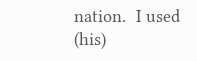nation.  I used (his)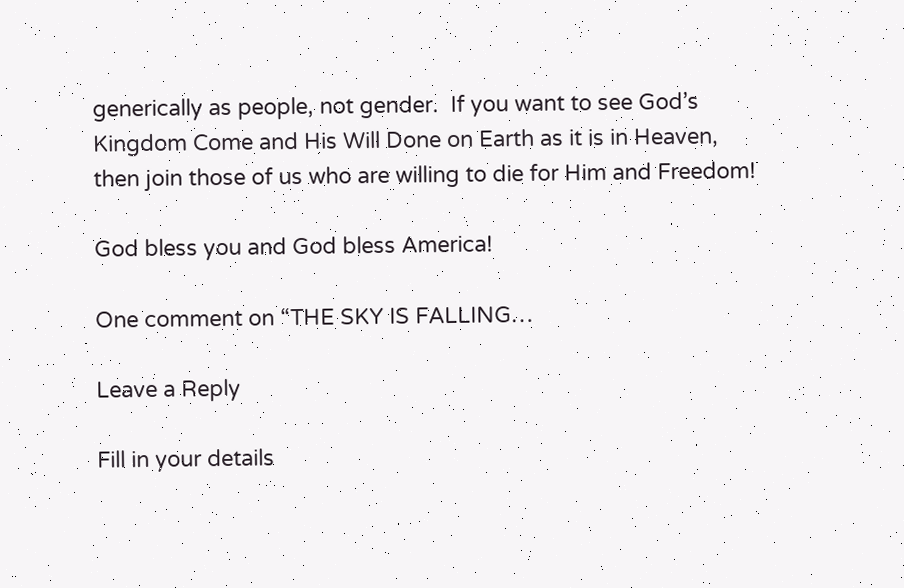generically as people, not gender.  If you want to see God’s Kingdom Come and His Will Done on Earth as it is in Heaven, then join those of us who are willing to die for Him and Freedom!

God bless you and God bless America!

One comment on “THE SKY IS FALLING…

Leave a Reply

Fill in your details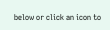below or click an icon to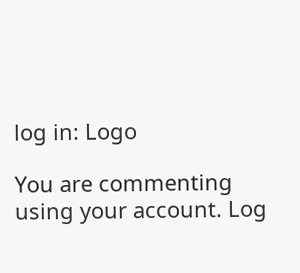log in: Logo

You are commenting using your account. Log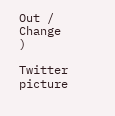Out /  Change )

Twitter picture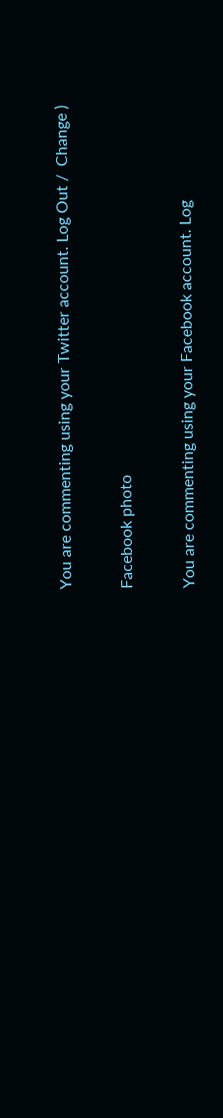You are commenting using your Twitter account. Log Out /  Change )

Facebook photo

You are commenting using your Facebook account. Log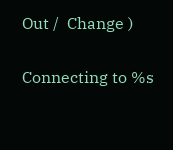Out /  Change )

Connecting to %s